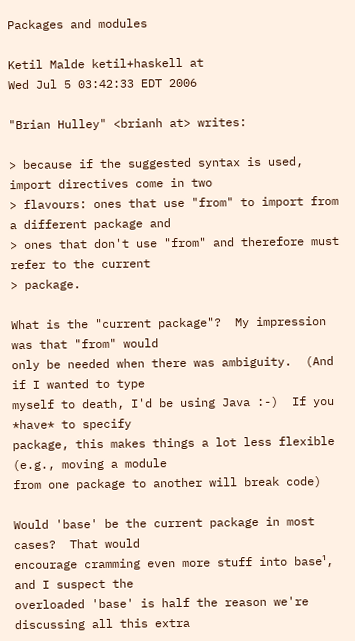Packages and modules

Ketil Malde ketil+haskell at
Wed Jul 5 03:42:33 EDT 2006

"Brian Hulley" <brianh at> writes:

> because if the suggested syntax is used, import directives come in two
> flavours: ones that use "from" to import from a different package and
> ones that don't use "from" and therefore must refer to the current
> package.

What is the "current package"?  My impression was that "from" would
only be needed when there was ambiguity.  (And if I wanted to type
myself to death, I'd be using Java :-)  If you *have* to specify
package, this makes things a lot less flexible (e.g., moving a module
from one package to another will break code)

Would 'base' be the current package in most cases?  That would
encourage cramming even more stuff into base¹, and I suspect the
overloaded 'base' is half the reason we're discussing all this extra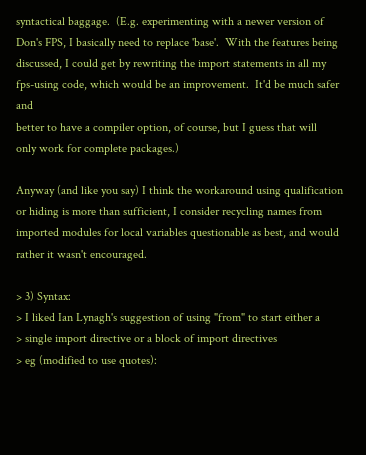syntactical baggage.  (E.g. experimenting with a newer version of
Don's FPS, I basically need to replace 'base'.  With the features being
discussed, I could get by rewriting the import statements in all my
fps-using code, which would be an improvement.  It'd be much safer and
better to have a compiler option, of course, but I guess that will
only work for complete packages.)

Anyway (and like you say) I think the workaround using qualification
or hiding is more than sufficient, I consider recycling names from
imported modules for local variables questionable as best, and would
rather it wasn't encouraged.

> 3) Syntax:
> I liked Ian Lynagh's suggestion of using "from" to start either a
> single import directive or a block of import directives
> eg (modified to use quotes):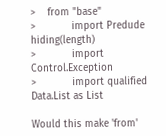>    from "base"
>            import Predude hiding(length)
>            import Control.Exception
>            import qualified Data.List as List

Would this make 'from'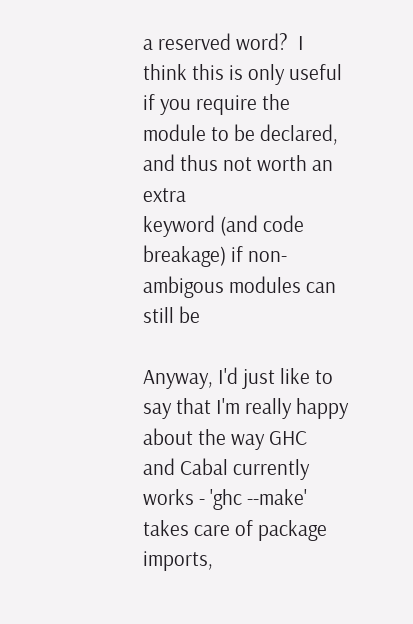a reserved word?  I think this is only useful
if you require the module to be declared, and thus not worth an extra
keyword (and code breakage) if non-ambigous modules can still be

Anyway, I'd just like to say that I'm really happy about the way GHC
and Cabal currently works - 'ghc --make' takes care of package
imports,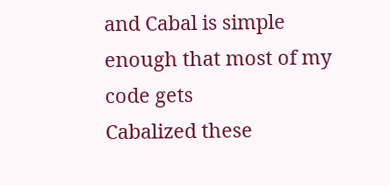and Cabal is simple enough that most of my code gets
Cabalized these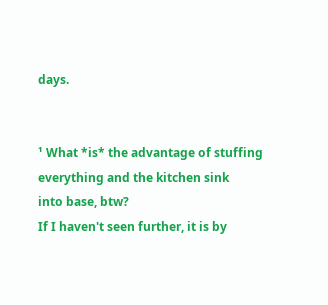days.


¹ What *is* the advantage of stuffing everything and the kitchen sink
into base, btw?
If I haven't seen further, it is by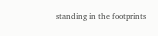standing in the footprints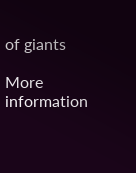of giants

More information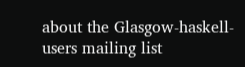about the Glasgow-haskell-users mailing list